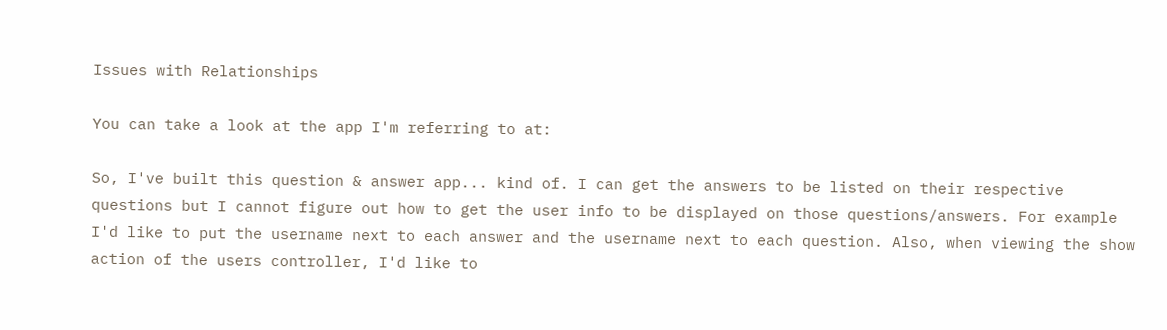Issues with Relationships

You can take a look at the app I'm referring to at:

So, I've built this question & answer app... kind of. I can get the answers to be listed on their respective questions but I cannot figure out how to get the user info to be displayed on those questions/answers. For example I'd like to put the username next to each answer and the username next to each question. Also, when viewing the show action of the users controller, I'd like to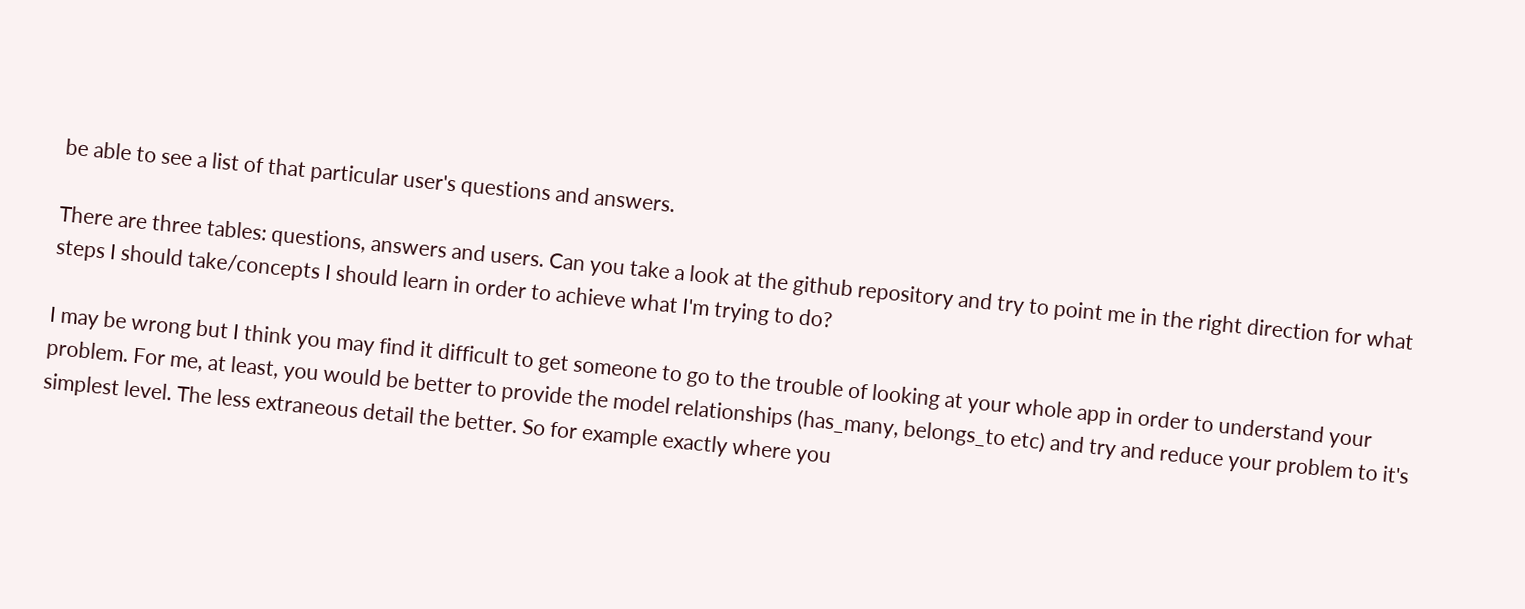be able to see a list of that particular user's questions and answers.

There are three tables: questions, answers and users. Can you take a look at the github repository and try to point me in the right direction for what steps I should take/concepts I should learn in order to achieve what I'm trying to do?

I may be wrong but I think you may find it difficult to get someone to go to the trouble of looking at your whole app in order to understand your problem. For me, at least, you would be better to provide the model relationships (has_many, belongs_to etc) and try and reduce your problem to it's simplest level. The less extraneous detail the better. So for example exactly where you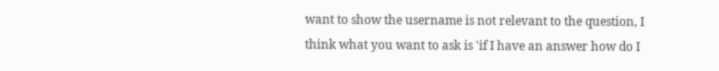want to show the username is not relevant to the question, I think what you want to ask is 'if I have an answer how do I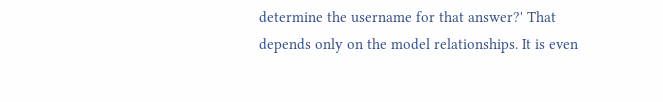determine the username for that answer?' That depends only on the model relationships. It is even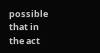possible that in the act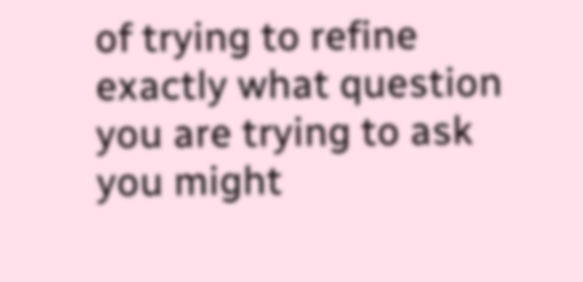of trying to refine exactly what question you are trying to ask you might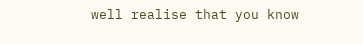well realise that you know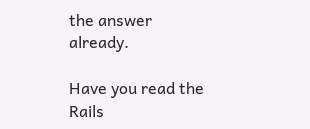the answer already.

Have you read the Rails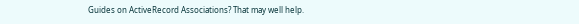Guides on ActiveRecord Associations? That may well help.